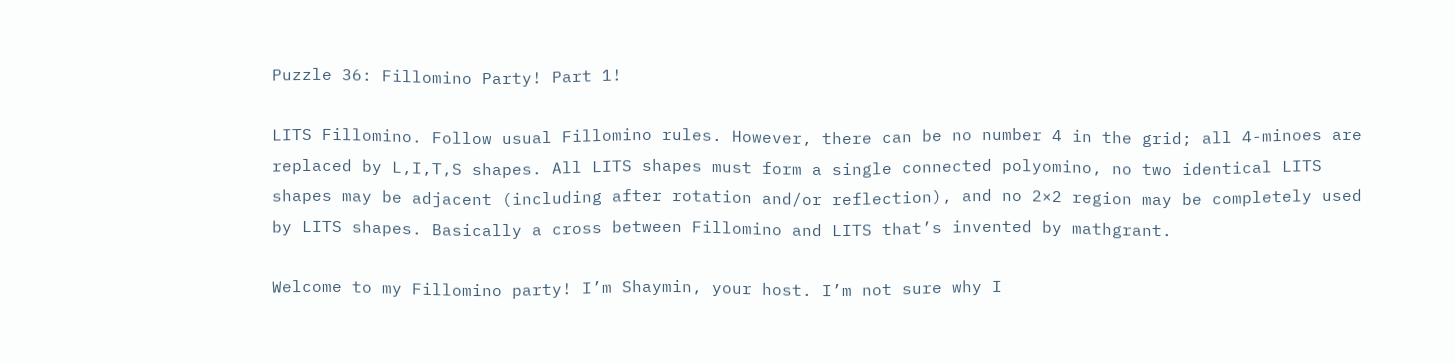Puzzle 36: Fillomino Party! Part 1!

LITS Fillomino. Follow usual Fillomino rules. However, there can be no number 4 in the grid; all 4-minoes are replaced by L,I,T,S shapes. All LITS shapes must form a single connected polyomino, no two identical LITS shapes may be adjacent (including after rotation and/or reflection), and no 2×2 region may be completely used by LITS shapes. Basically a cross between Fillomino and LITS that’s invented by mathgrant.

Welcome to my Fillomino party! I’m Shaymin, your host. I’m not sure why I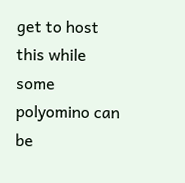get to host this while some polyomino can be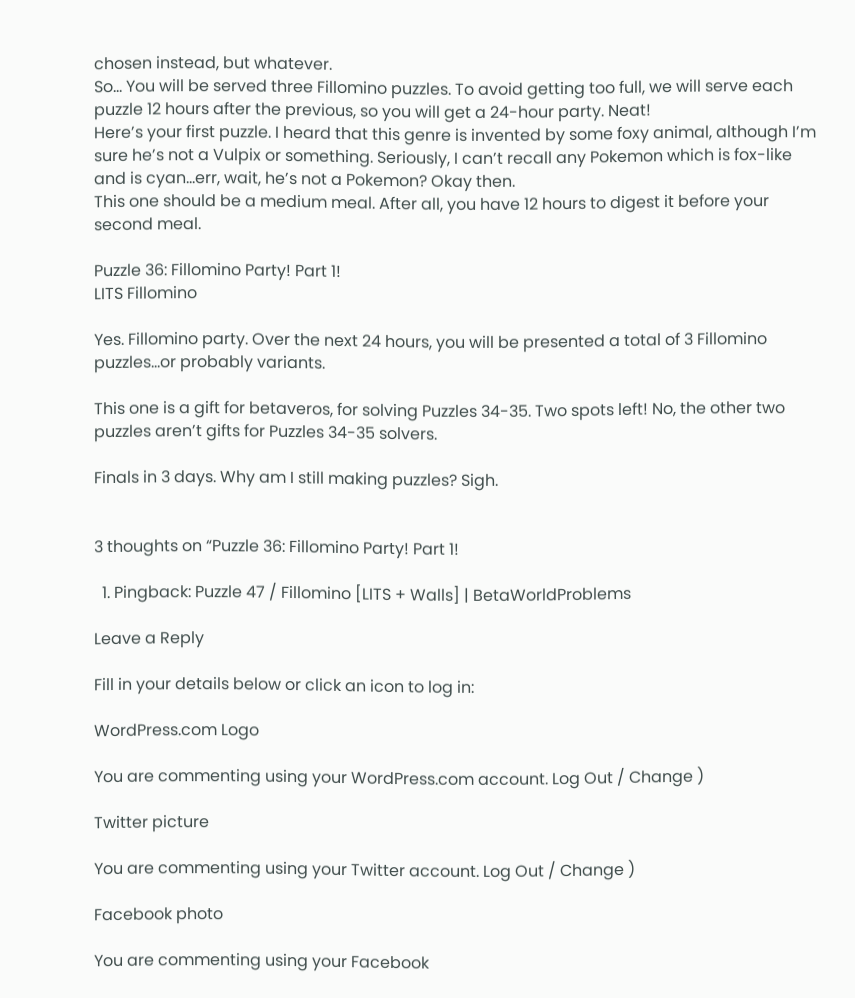chosen instead, but whatever.
So… You will be served three Fillomino puzzles. To avoid getting too full, we will serve each puzzle 12 hours after the previous, so you will get a 24-hour party. Neat!
Here’s your first puzzle. I heard that this genre is invented by some foxy animal, although I’m sure he’s not a Vulpix or something. Seriously, I can’t recall any Pokemon which is fox-like and is cyan…err, wait, he’s not a Pokemon? Okay then.
This one should be a medium meal. After all, you have 12 hours to digest it before your second meal.

Puzzle 36: Fillomino Party! Part 1!
LITS Fillomino

Yes. Fillomino party. Over the next 24 hours, you will be presented a total of 3 Fillomino puzzles…or probably variants.

This one is a gift for betaveros, for solving Puzzles 34-35. Two spots left! No, the other two puzzles aren’t gifts for Puzzles 34-35 solvers.

Finals in 3 days. Why am I still making puzzles? Sigh.


3 thoughts on “Puzzle 36: Fillomino Party! Part 1!

  1. Pingback: Puzzle 47 / Fillomino [LITS + Walls] | BetaWorldProblems

Leave a Reply

Fill in your details below or click an icon to log in:

WordPress.com Logo

You are commenting using your WordPress.com account. Log Out / Change )

Twitter picture

You are commenting using your Twitter account. Log Out / Change )

Facebook photo

You are commenting using your Facebook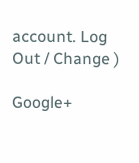account. Log Out / Change )

Google+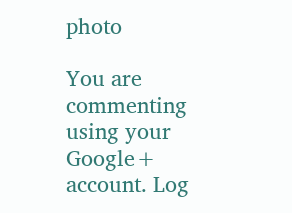photo

You are commenting using your Google+ account. Log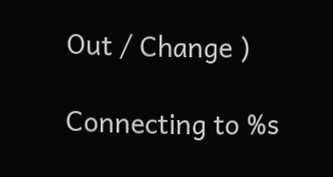Out / Change )

Connecting to %s